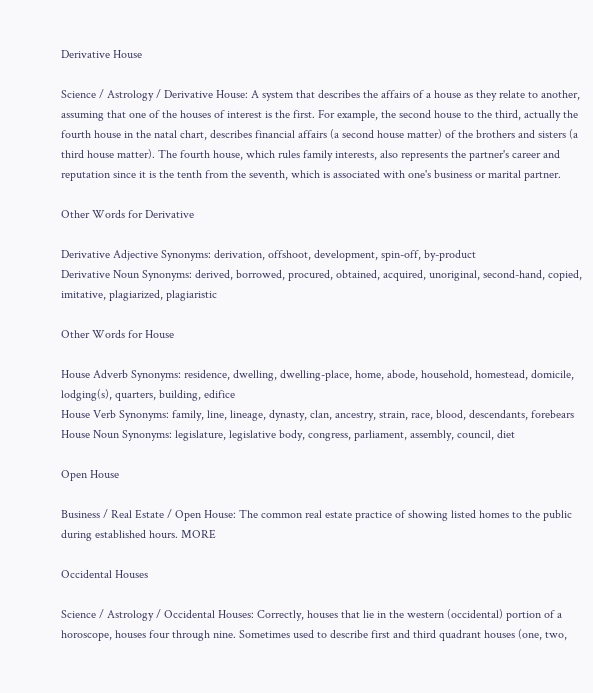Derivative House

Science / Astrology / Derivative House: A system that describes the affairs of a house as they relate to another, assuming that one of the houses of interest is the first. For example, the second house to the third, actually the fourth house in the natal chart, describes financial affairs (a second house matter) of the brothers and sisters (a third house matter). The fourth house, which rules family interests, also represents the partner's career and reputation since it is the tenth from the seventh, which is associated with one's business or marital partner.

Other Words for Derivative

Derivative Adjective Synonyms: derivation, offshoot, development, spin-off, by-product
Derivative Noun Synonyms: derived, borrowed, procured, obtained, acquired, unoriginal, second-hand, copied, imitative, plagiarized, plagiaristic

Other Words for House

House Adverb Synonyms: residence, dwelling, dwelling-place, home, abode, household, homestead, domicile, lodging(s), quarters, building, edifice
House Verb Synonyms: family, line, lineage, dynasty, clan, ancestry, strain, race, blood, descendants, forebears
House Noun Synonyms: legislature, legislative body, congress, parliament, assembly, council, diet

Open House

Business / Real Estate / Open House: The common real estate practice of showing listed homes to the public during established hours. MORE

Occidental Houses

Science / Astrology / Occidental Houses: Correctly, houses that lie in the western (occidental) portion of a horoscope, houses four through nine. Sometimes used to describe first and third quadrant houses (one, two,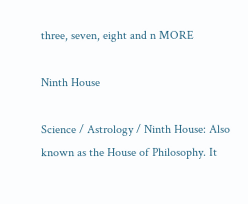three, seven, eight and n MORE

Ninth House

Science / Astrology / Ninth House: Also known as the House of Philosophy. It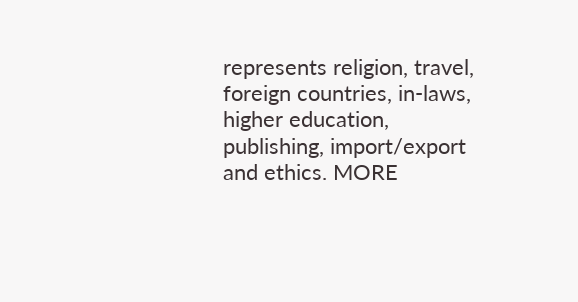represents religion, travel, foreign countries, in-laws, higher education, publishing, import/export and ethics. MORE